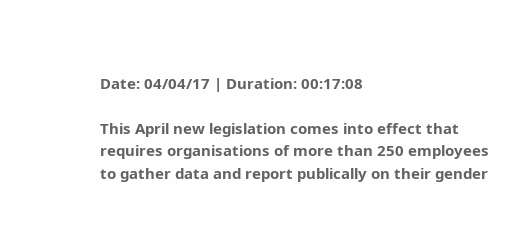Date: 04/04/17 | Duration: 00:17:08

This April new legislation comes into effect that requires organisations of more than 250 employees to gather data and report publically on their gender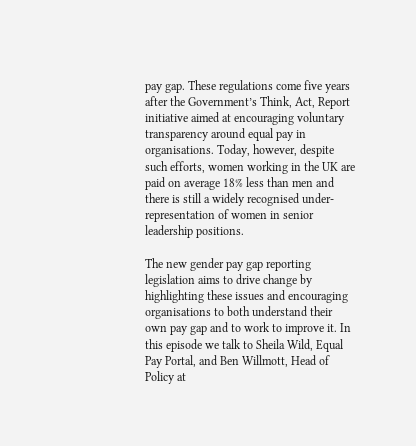pay gap. These regulations come five years after the Government’s Think, Act, Report initiative aimed at encouraging voluntary transparency around equal pay in organisations. Today, however, despite such efforts, women working in the UK are paid on average 18% less than men and there is still a widely recognised under-representation of women in senior leadership positions.

The new gender pay gap reporting legislation aims to drive change by highlighting these issues and encouraging organisations to both understand their own pay gap and to work to improve it. In this episode we talk to Sheila Wild, Equal Pay Portal, and Ben Willmott, Head of Policy at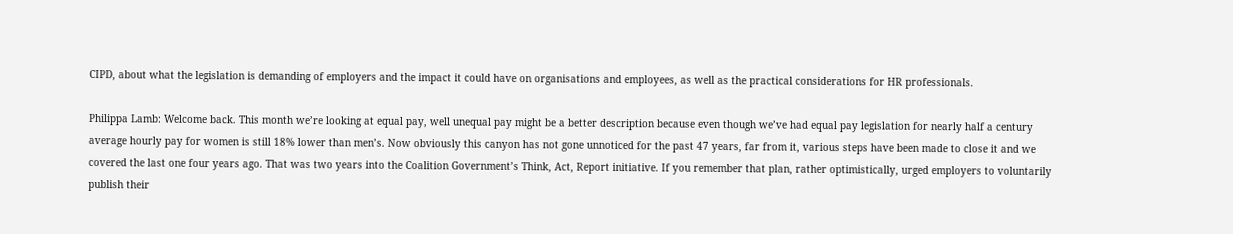CIPD, about what the legislation is demanding of employers and the impact it could have on organisations and employees, as well as the practical considerations for HR professionals.

Philippa Lamb: Welcome back. This month we’re looking at equal pay, well unequal pay might be a better description because even though we’ve had equal pay legislation for nearly half a century average hourly pay for women is still 18% lower than men’s. Now obviously this canyon has not gone unnoticed for the past 47 years, far from it, various steps have been made to close it and we covered the last one four years ago. That was two years into the Coalition Government’s Think, Act, Report initiative. If you remember that plan, rather optimistically, urged employers to voluntarily publish their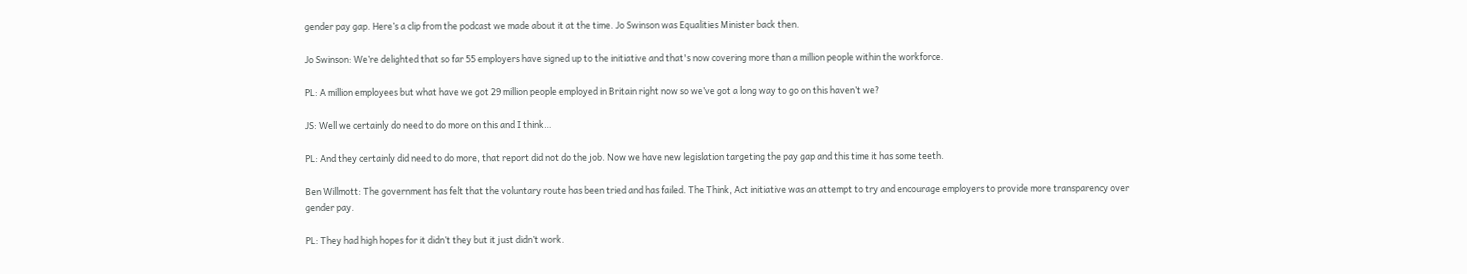gender pay gap. Here’s a clip from the podcast we made about it at the time. Jo Swinson was Equalities Minister back then.

Jo Swinson: We’re delighted that so far 55 employers have signed up to the initiative and that's now covering more than a million people within the workforce.

PL: A million employees but what have we got 29 million people employed in Britain right now so we’ve got a long way to go on this haven’t we?

JS: Well we certainly do need to do more on this and I think…

PL: And they certainly did need to do more, that report did not do the job. Now we have new legislation targeting the pay gap and this time it has some teeth.

Ben Willmott: The government has felt that the voluntary route has been tried and has failed. The Think, Act initiative was an attempt to try and encourage employers to provide more transparency over gender pay.

PL: They had high hopes for it didn’t they but it just didn’t work.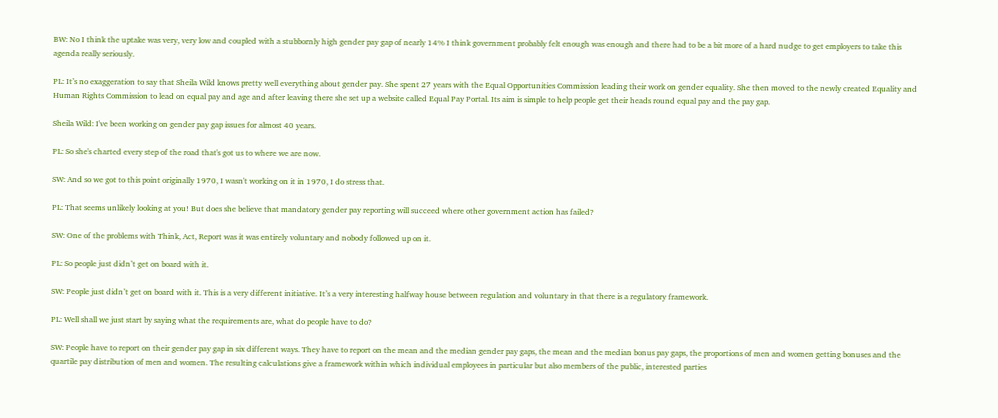BW: No I think the uptake was very, very low and coupled with a stubbornly high gender pay gap of nearly 14% I think government probably felt enough was enough and there had to be a bit more of a hard nudge to get employers to take this agenda really seriously.

PL: It’s no exaggeration to say that Sheila Wild knows pretty well everything about gender pay. She spent 27 years with the Equal Opportunities Commission leading their work on gender equality. She then moved to the newly created Equality and Human Rights Commission to lead on equal pay and age and after leaving there she set up a website called Equal Pay Portal. Its aim is simple to help people get their heads round equal pay and the pay gap.

Sheila Wild: I've been working on gender pay gap issues for almost 40 years.

PL: So she's charted every step of the road that's got us to where we are now.

SW: And so we got to this point originally 1970, I wasn't working on it in 1970, I do stress that.

PL: That seems unlikely looking at you! But does she believe that mandatory gender pay reporting will succeed where other government action has failed?

SW: One of the problems with Think, Act, Report was it was entirely voluntary and nobody followed up on it.

PL: So people just didn’t get on board with it.

SW: People just didn’t get on board with it. This is a very different initiative. It’s a very interesting halfway house between regulation and voluntary in that there is a regulatory framework.

PL: Well shall we just start by saying what the requirements are, what do people have to do?

SW: People have to report on their gender pay gap in six different ways. They have to report on the mean and the median gender pay gaps, the mean and the median bonus pay gaps, the proportions of men and women getting bonuses and the quartile pay distribution of men and women. The resulting calculations give a framework within which individual employees in particular but also members of the public, interested parties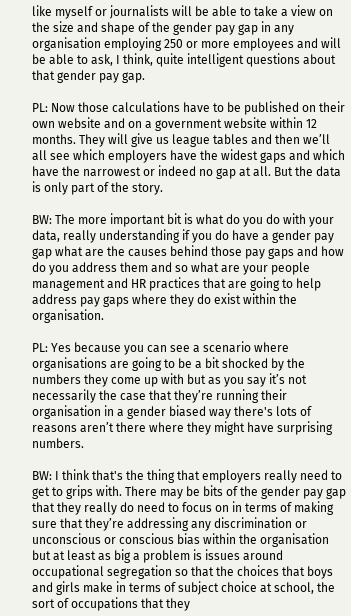like myself or journalists will be able to take a view on the size and shape of the gender pay gap in any organisation employing 250 or more employees and will be able to ask, I think, quite intelligent questions about that gender pay gap.

PL: Now those calculations have to be published on their own website and on a government website within 12 months. They will give us league tables and then we’ll all see which employers have the widest gaps and which have the narrowest or indeed no gap at all. But the data is only part of the story.

BW: The more important bit is what do you do with your data, really understanding if you do have a gender pay gap what are the causes behind those pay gaps and how do you address them and so what are your people management and HR practices that are going to help address pay gaps where they do exist within the organisation.

PL: Yes because you can see a scenario where organisations are going to be a bit shocked by the numbers they come up with but as you say it’s not necessarily the case that they’re running their organisation in a gender biased way there's lots of reasons aren’t there where they might have surprising numbers.

BW: I think that's the thing that employers really need to get to grips with. There may be bits of the gender pay gap that they really do need to focus on in terms of making sure that they’re addressing any discrimination or unconscious or conscious bias within the organisation but at least as big a problem is issues around occupational segregation so that the choices that boys and girls make in terms of subject choice at school, the sort of occupations that they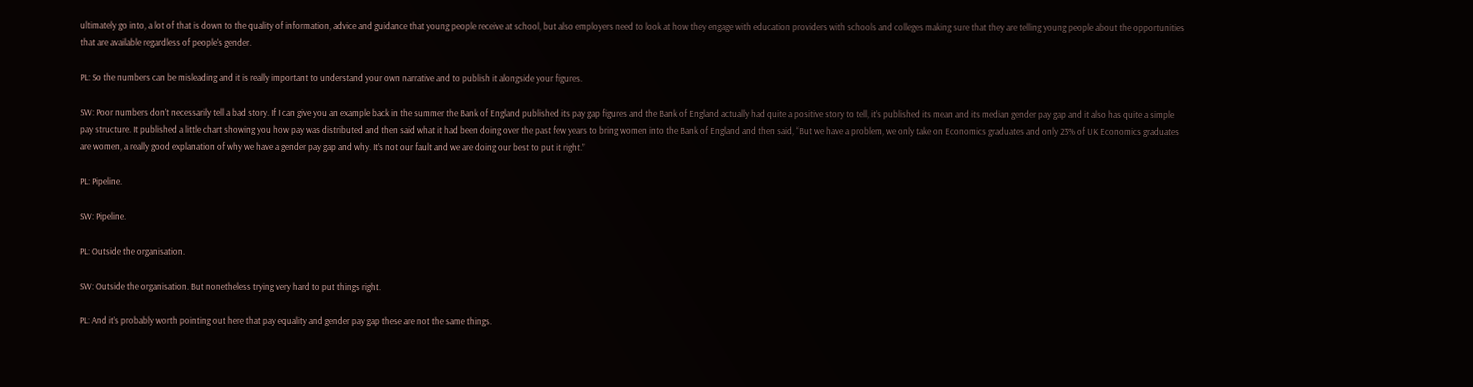ultimately go into, a lot of that is down to the quality of information, advice and guidance that young people receive at school, but also employers need to look at how they engage with education providers with schools and colleges making sure that they are telling young people about the opportunities that are available regardless of people's gender.

PL: So the numbers can be misleading and it is really important to understand your own narrative and to publish it alongside your figures.

SW: Poor numbers don’t necessarily tell a bad story. If I can give you an example back in the summer the Bank of England published its pay gap figures and the Bank of England actually had quite a positive story to tell, it’s published its mean and its median gender pay gap and it also has quite a simple pay structure. It published a little chart showing you how pay was distributed and then said what it had been doing over the past few years to bring women into the Bank of England and then said, “But we have a problem, we only take on Economics graduates and only 23% of UK Economics graduates are women, a really good explanation of why we have a gender pay gap and why. It’s not our fault and we are doing our best to put it right.”

PL: Pipeline.

SW: Pipeline.

PL: Outside the organisation.

SW: Outside the organisation. But nonetheless trying very hard to put things right.

PL: And it’s probably worth pointing out here that pay equality and gender pay gap these are not the same things.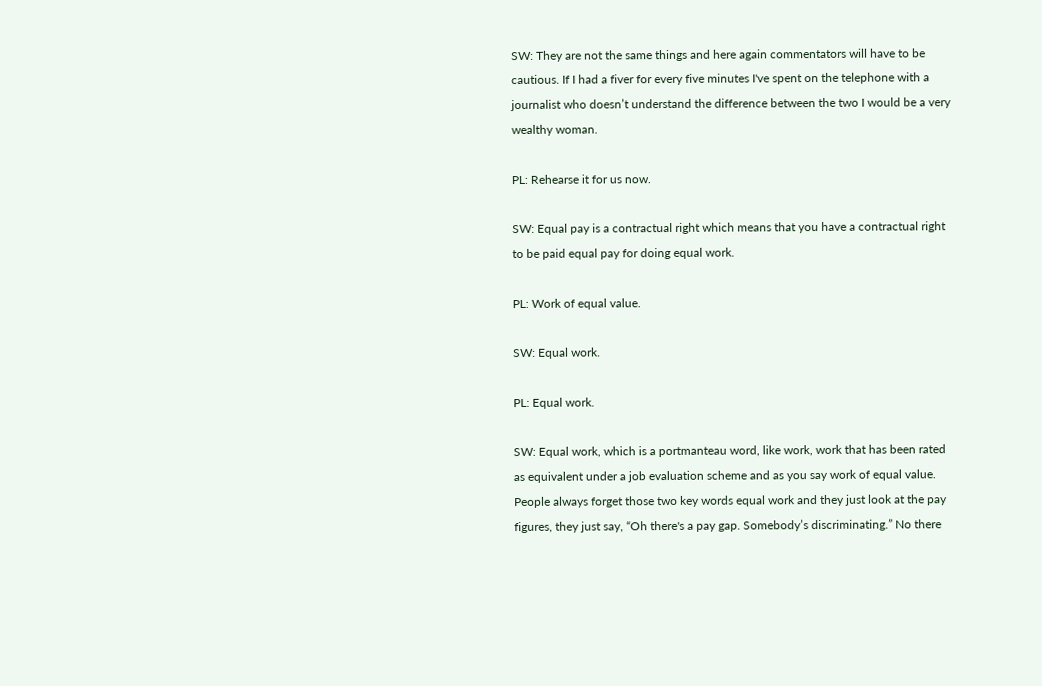SW: They are not the same things and here again commentators will have to be cautious. If I had a fiver for every five minutes I've spent on the telephone with a journalist who doesn’t understand the difference between the two I would be a very wealthy woman.

PL: Rehearse it for us now.

SW: Equal pay is a contractual right which means that you have a contractual right to be paid equal pay for doing equal work.

PL: Work of equal value.

SW: Equal work.

PL: Equal work.

SW: Equal work, which is a portmanteau word, like work, work that has been rated as equivalent under a job evaluation scheme and as you say work of equal value. People always forget those two key words equal work and they just look at the pay figures, they just say, “Oh there's a pay gap. Somebody’s discriminating.” No there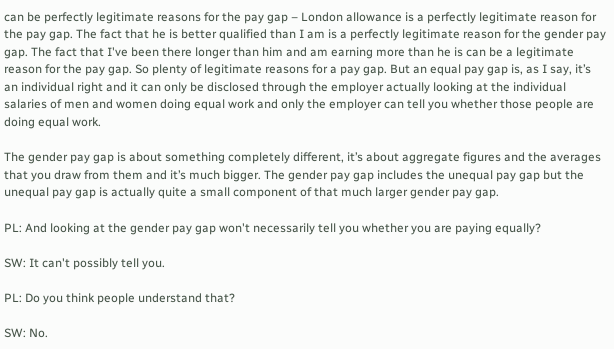can be perfectly legitimate reasons for the pay gap – London allowance is a perfectly legitimate reason for the pay gap. The fact that he is better qualified than I am is a perfectly legitimate reason for the gender pay gap. The fact that I've been there longer than him and am earning more than he is can be a legitimate reason for the pay gap. So plenty of legitimate reasons for a pay gap. But an equal pay gap is, as I say, it’s an individual right and it can only be disclosed through the employer actually looking at the individual salaries of men and women doing equal work and only the employer can tell you whether those people are doing equal work.

The gender pay gap is about something completely different, it’s about aggregate figures and the averages that you draw from them and it’s much bigger. The gender pay gap includes the unequal pay gap but the unequal pay gap is actually quite a small component of that much larger gender pay gap.

PL: And looking at the gender pay gap won't necessarily tell you whether you are paying equally?

SW: It can't possibly tell you.

PL: Do you think people understand that?

SW: No.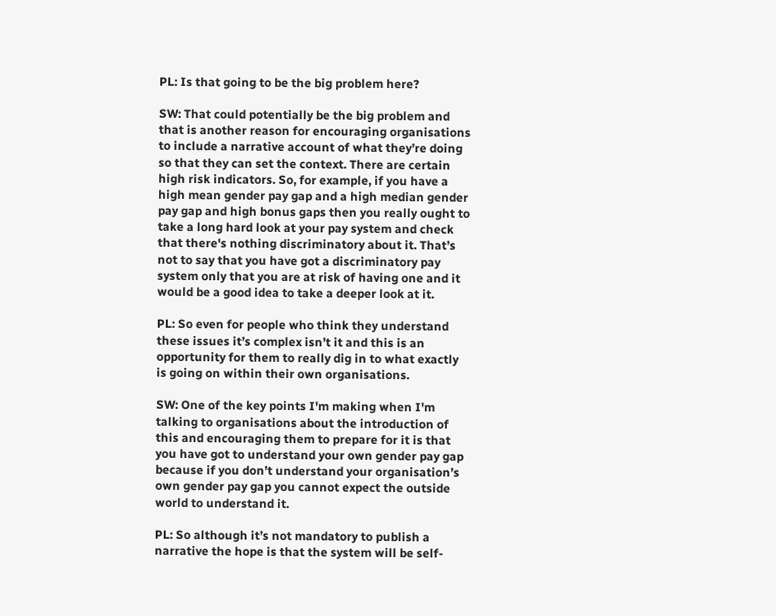PL: Is that going to be the big problem here?

SW: That could potentially be the big problem and that is another reason for encouraging organisations to include a narrative account of what they’re doing so that they can set the context. There are certain high risk indicators. So, for example, if you have a high mean gender pay gap and a high median gender pay gap and high bonus gaps then you really ought to take a long hard look at your pay system and check that there's nothing discriminatory about it. That’s not to say that you have got a discriminatory pay system only that you are at risk of having one and it would be a good idea to take a deeper look at it.

PL: So even for people who think they understand these issues it’s complex isn’t it and this is an opportunity for them to really dig in to what exactly is going on within their own organisations.

SW: One of the key points I'm making when I'm talking to organisations about the introduction of this and encouraging them to prepare for it is that you have got to understand your own gender pay gap because if you don’t understand your organisation’s own gender pay gap you cannot expect the outside world to understand it.

PL: So although it’s not mandatory to publish a narrative the hope is that the system will be self-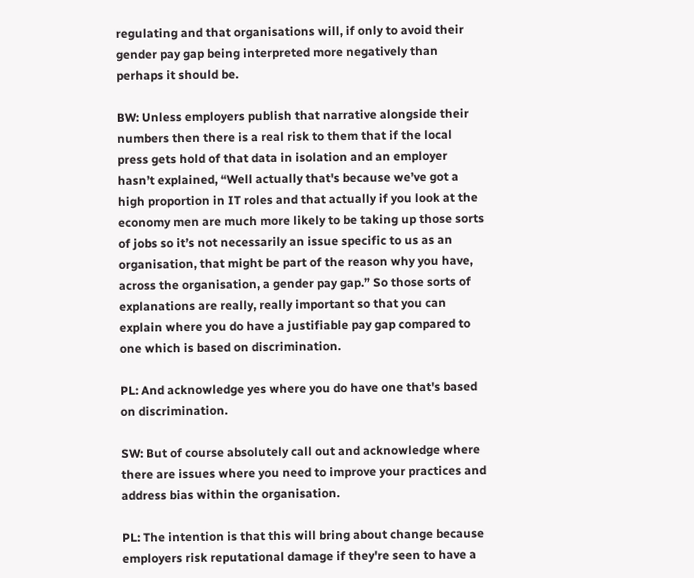regulating and that organisations will, if only to avoid their gender pay gap being interpreted more negatively than perhaps it should be.

BW: Unless employers publish that narrative alongside their numbers then there is a real risk to them that if the local press gets hold of that data in isolation and an employer hasn’t explained, “Well actually that's because we’ve got a high proportion in IT roles and that actually if you look at the economy men are much more likely to be taking up those sorts of jobs so it’s not necessarily an issue specific to us as an organisation, that might be part of the reason why you have, across the organisation, a gender pay gap.” So those sorts of explanations are really, really important so that you can explain where you do have a justifiable pay gap compared to one which is based on discrimination.

PL: And acknowledge yes where you do have one that's based on discrimination.

SW: But of course absolutely call out and acknowledge where there are issues where you need to improve your practices and address bias within the organisation.

PL: The intention is that this will bring about change because employers risk reputational damage if they're seen to have a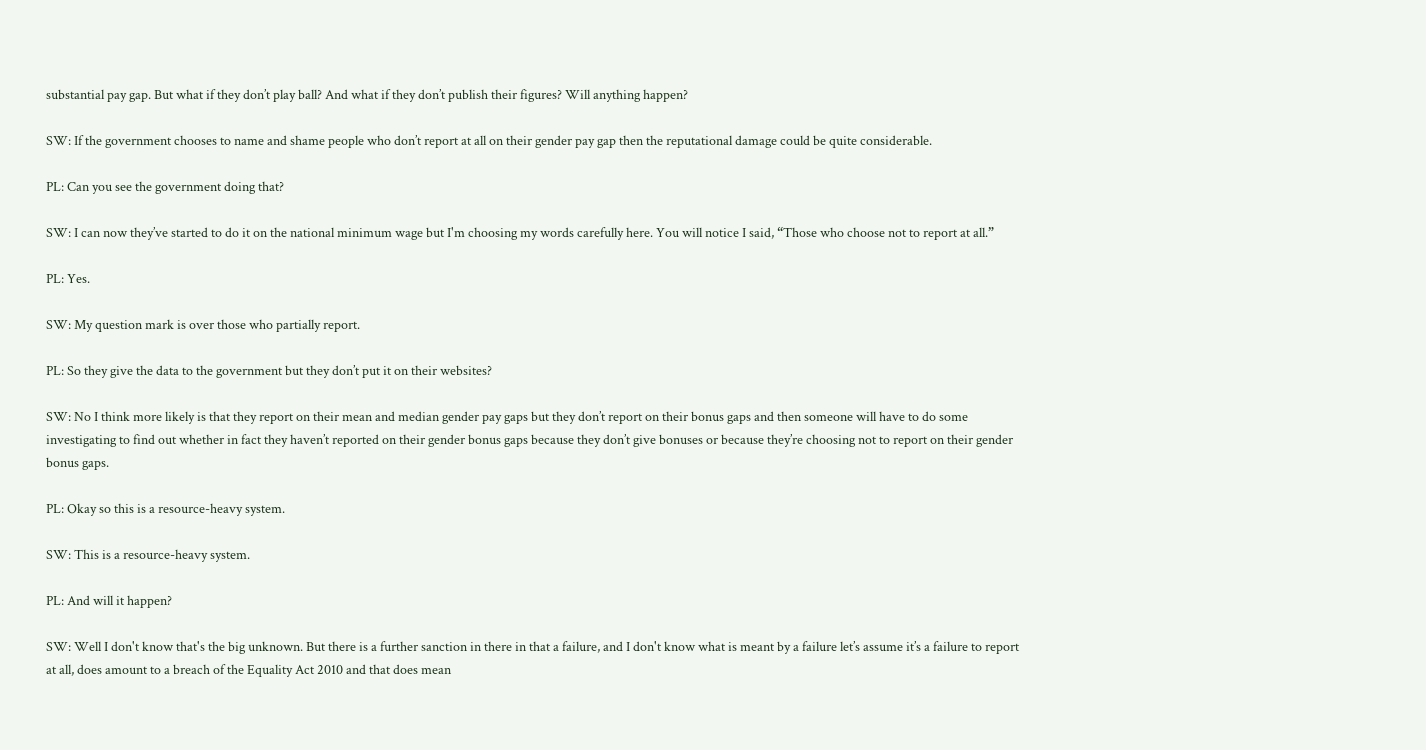substantial pay gap. But what if they don’t play ball? And what if they don’t publish their figures? Will anything happen?

SW: If the government chooses to name and shame people who don’t report at all on their gender pay gap then the reputational damage could be quite considerable.

PL: Can you see the government doing that?

SW: I can now they’ve started to do it on the national minimum wage but I'm choosing my words carefully here. You will notice I said, “Those who choose not to report at all.”

PL: Yes.

SW: My question mark is over those who partially report.

PL: So they give the data to the government but they don’t put it on their websites?

SW: No I think more likely is that they report on their mean and median gender pay gaps but they don’t report on their bonus gaps and then someone will have to do some investigating to find out whether in fact they haven’t reported on their gender bonus gaps because they don’t give bonuses or because they’re choosing not to report on their gender bonus gaps.

PL: Okay so this is a resource-heavy system.

SW: This is a resource-heavy system.

PL: And will it happen?

SW: Well I don't know that's the big unknown. But there is a further sanction in there in that a failure, and I don't know what is meant by a failure let’s assume it’s a failure to report at all, does amount to a breach of the Equality Act 2010 and that does mean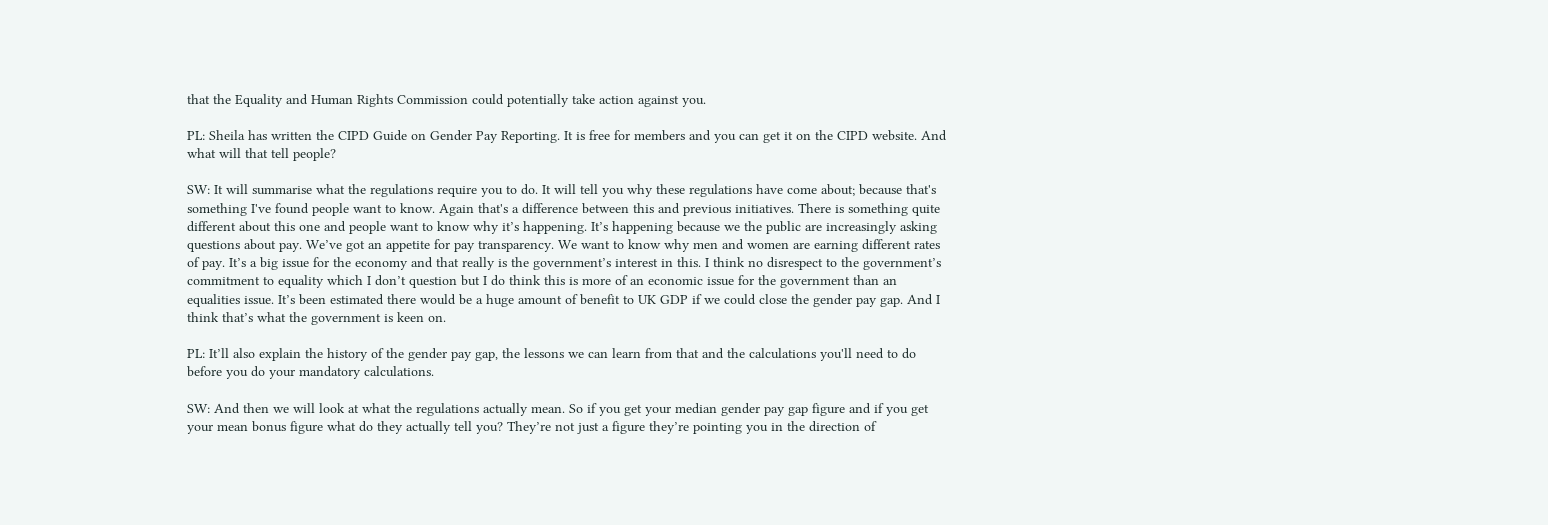that the Equality and Human Rights Commission could potentially take action against you.

PL: Sheila has written the CIPD Guide on Gender Pay Reporting. It is free for members and you can get it on the CIPD website. And what will that tell people?

SW: It will summarise what the regulations require you to do. It will tell you why these regulations have come about; because that's something I've found people want to know. Again that's a difference between this and previous initiatives. There is something quite different about this one and people want to know why it’s happening. It’s happening because we the public are increasingly asking questions about pay. We’ve got an appetite for pay transparency. We want to know why men and women are earning different rates of pay. It’s a big issue for the economy and that really is the government’s interest in this. I think no disrespect to the government’s commitment to equality which I don’t question but I do think this is more of an economic issue for the government than an equalities issue. It’s been estimated there would be a huge amount of benefit to UK GDP if we could close the gender pay gap. And I think that’s what the government is keen on.

PL: It’ll also explain the history of the gender pay gap, the lessons we can learn from that and the calculations you'll need to do before you do your mandatory calculations.

SW: And then we will look at what the regulations actually mean. So if you get your median gender pay gap figure and if you get your mean bonus figure what do they actually tell you? They’re not just a figure they’re pointing you in the direction of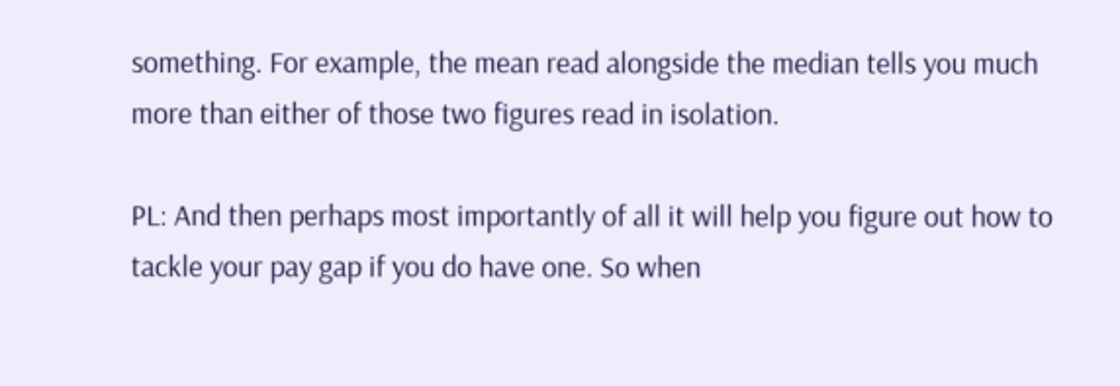something. For example, the mean read alongside the median tells you much more than either of those two figures read in isolation.

PL: And then perhaps most importantly of all it will help you figure out how to tackle your pay gap if you do have one. So when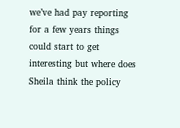we’ve had pay reporting for a few years things could start to get interesting but where does Sheila think the policy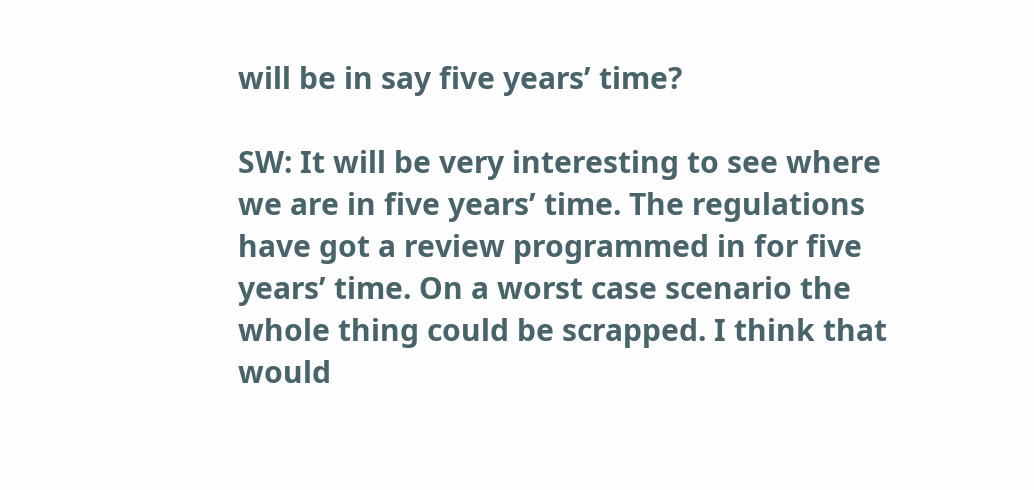will be in say five years’ time?

SW: It will be very interesting to see where we are in five years’ time. The regulations have got a review programmed in for five years’ time. On a worst case scenario the whole thing could be scrapped. I think that would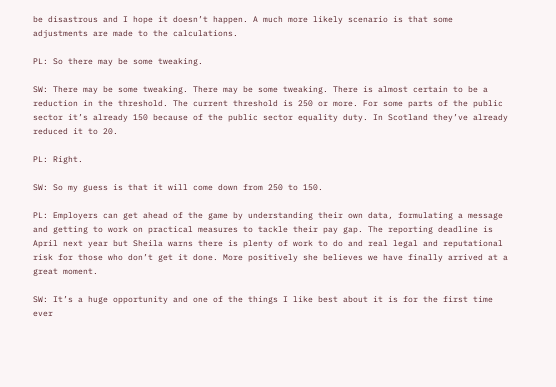be disastrous and I hope it doesn’t happen. A much more likely scenario is that some adjustments are made to the calculations.

PL: So there may be some tweaking.

SW: There may be some tweaking. There may be some tweaking. There is almost certain to be a reduction in the threshold. The current threshold is 250 or more. For some parts of the public sector it’s already 150 because of the public sector equality duty. In Scotland they’ve already reduced it to 20.

PL: Right.

SW: So my guess is that it will come down from 250 to 150.

PL: Employers can get ahead of the game by understanding their own data, formulating a message and getting to work on practical measures to tackle their pay gap. The reporting deadline is April next year but Sheila warns there is plenty of work to do and real legal and reputational risk for those who don’t get it done. More positively she believes we have finally arrived at a great moment.

SW: It’s a huge opportunity and one of the things I like best about it is for the first time ever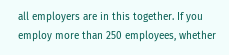all employers are in this together. If you employ more than 250 employees, whether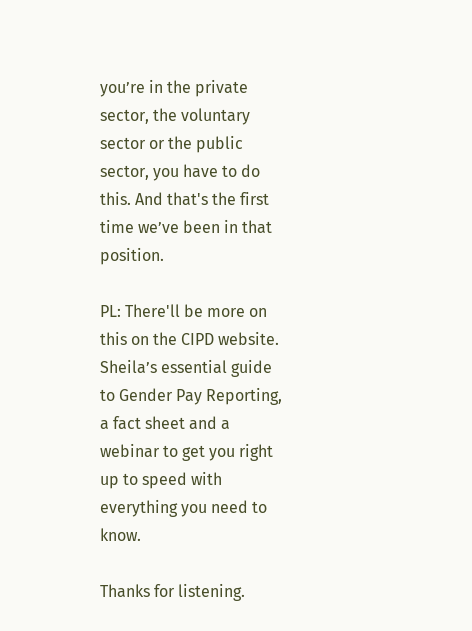you’re in the private sector, the voluntary sector or the public sector, you have to do this. And that's the first time we’ve been in that position.

PL: There'll be more on this on the CIPD website. Sheila’s essential guide to Gender Pay Reporting, a fact sheet and a webinar to get you right up to speed with everything you need to know.

Thanks for listening.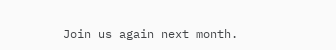Join us again next month.